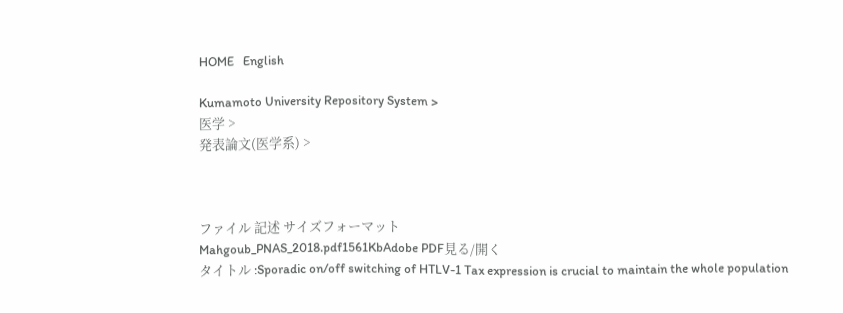HOME   English

Kumamoto University Repository System >
医学 >
発表論文(医学系) >



ファイル 記述 サイズフォーマット
Mahgoub_PNAS_2018.pdf1561KbAdobe PDF見る/開く
タイトル :Sporadic on/off switching of HTLV-1 Tax expression is crucial to maintain the whole population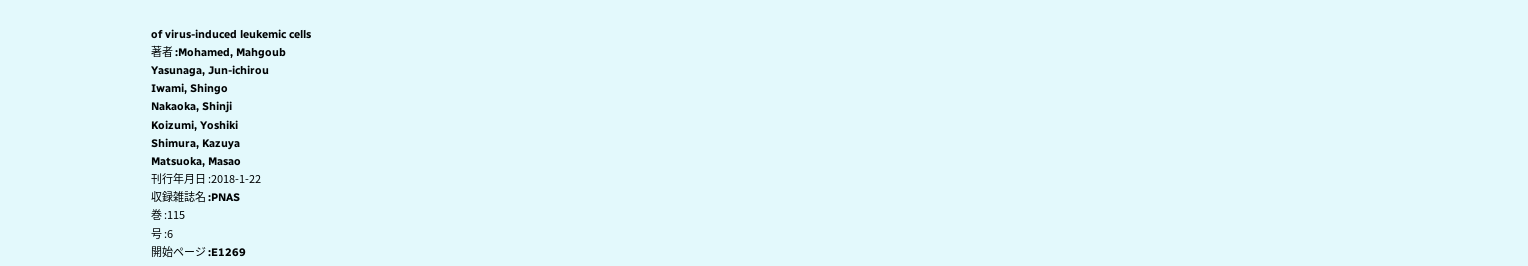of virus-induced leukemic cells
著者 :Mohamed, Mahgoub
Yasunaga, Jun-ichirou
Iwami, Shingo
Nakaoka, Shinji
Koizumi, Yoshiki
Shimura, Kazuya
Matsuoka, Masao
刊行年月日 :2018-1-22
収録雑誌名 :PNAS
巻 :115
号 :6
開始ページ :E1269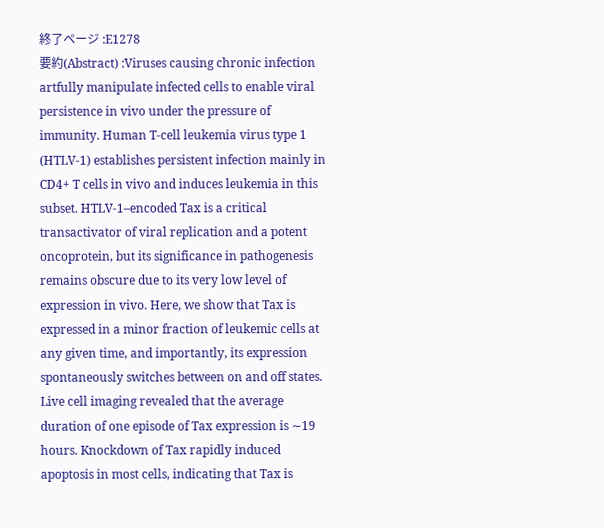終了ページ :E1278
要約(Abstract) :Viruses causing chronic infection artfully manipulate infected cells to enable viral persistence in vivo under the pressure of immunity. Human T-cell leukemia virus type 1 (HTLV-1) establishes persistent infection mainly in CD4+ T cells in vivo and induces leukemia in this subset. HTLV-1–encoded Tax is a critical transactivator of viral replication and a potent oncoprotein, but its significance in pathogenesis remains obscure due to its very low level of expression in vivo. Here, we show that Tax is expressed in a minor fraction of leukemic cells at any given time, and importantly, its expression spontaneously switches between on and off states. Live cell imaging revealed that the average duration of one episode of Tax expression is ∼19 hours. Knockdown of Tax rapidly induced apoptosis in most cells, indicating that Tax is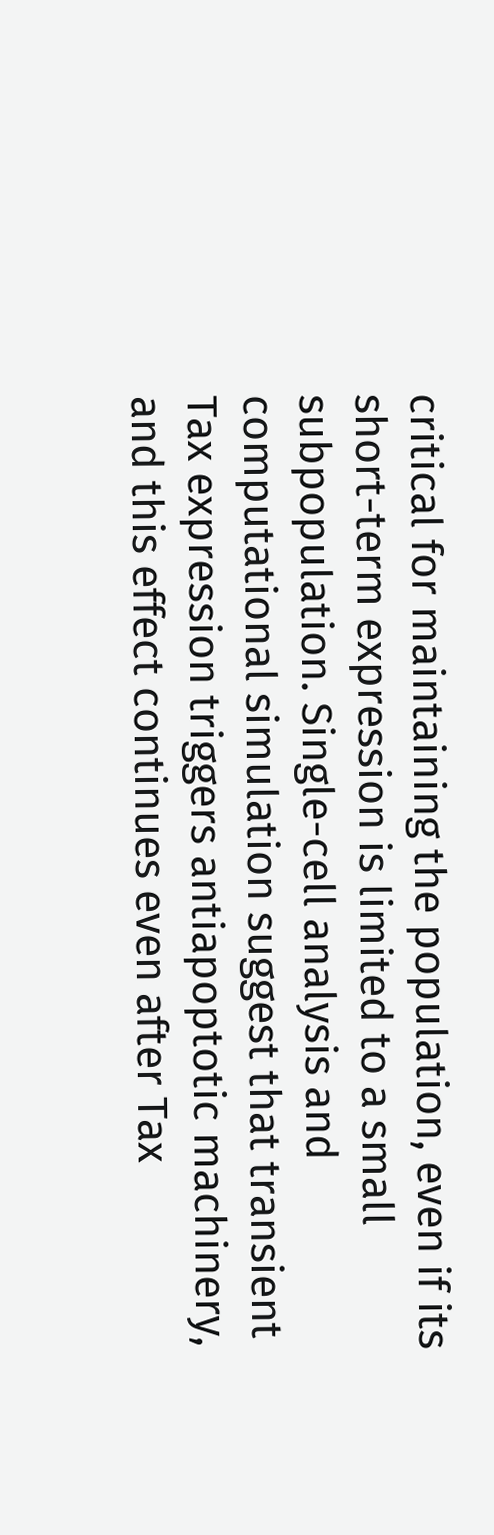critical for maintaining the population, even if its short-term expression is limited to a small subpopulation. Single-cell analysis and computational simulation suggest that transient Tax expression triggers antiapoptotic machinery, and this effect continues even after Tax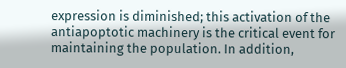expression is diminished; this activation of the antiapoptotic machinery is the critical event for maintaining the population. In addition,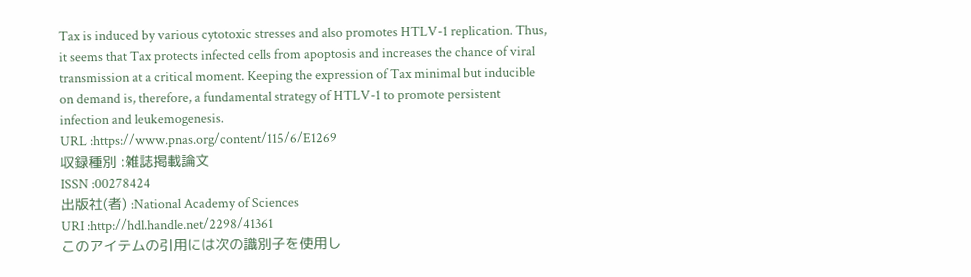Tax is induced by various cytotoxic stresses and also promotes HTLV-1 replication. Thus, it seems that Tax protects infected cells from apoptosis and increases the chance of viral transmission at a critical moment. Keeping the expression of Tax minimal but inducible on demand is, therefore, a fundamental strategy of HTLV-1 to promote persistent infection and leukemogenesis.
URL :https://www.pnas.org/content/115/6/E1269
収録種別 :雑誌掲載論文
ISSN :00278424
出版社(者) :National Academy of Sciences
URI :http://hdl.handle.net/2298/41361
このアイテムの引用には次の識別子を使用し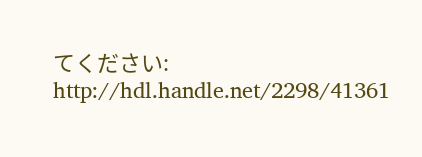てください: http://hdl.handle.net/2298/41361